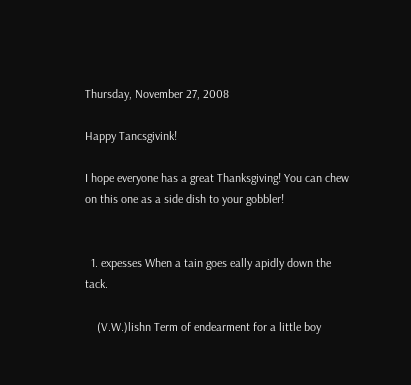Thursday, November 27, 2008

Happy Tancsgivink!

I hope everyone has a great Thanksgiving! You can chew on this one as a side dish to your gobbler!


  1. expesses When a tain goes eally apidly down the tack.

    (V.W.)lishn Term of endearment for a little boy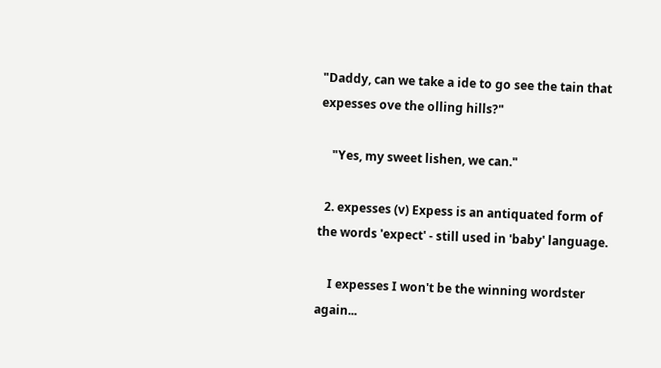"Daddy, can we take a ide to go see the tain that expesses ove the olling hills?"

    "Yes, my sweet lishen, we can."

  2. expesses (v) Expess is an antiquated form of the words 'expect' - still used in 'baby' language.

    I expesses I won't be the winning wordster again...